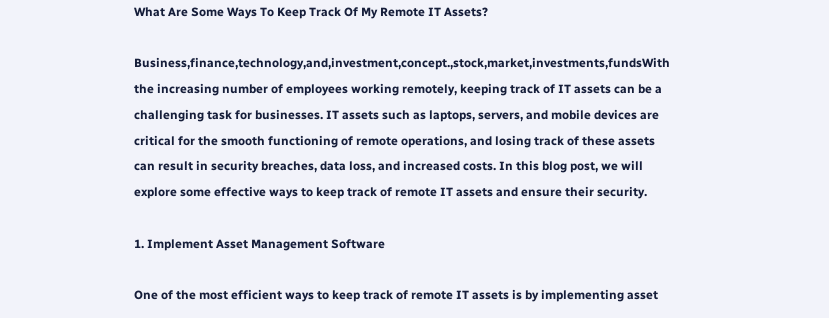What Are Some Ways To Keep Track Of My Remote IT Assets?

Business,finance,technology,and,investment,concept.,stock,market,investments,fundsWith the increasing number of employees working remotely, keeping track of IT assets can be a challenging task for businesses. IT assets such as laptops, servers, and mobile devices are critical for the smooth functioning of remote operations, and losing track of these assets can result in security breaches, data loss, and increased costs. In this blog post, we will explore some effective ways to keep track of remote IT assets and ensure their security.

1. Implement Asset Management Software

One of the most efficient ways to keep track of remote IT assets is by implementing asset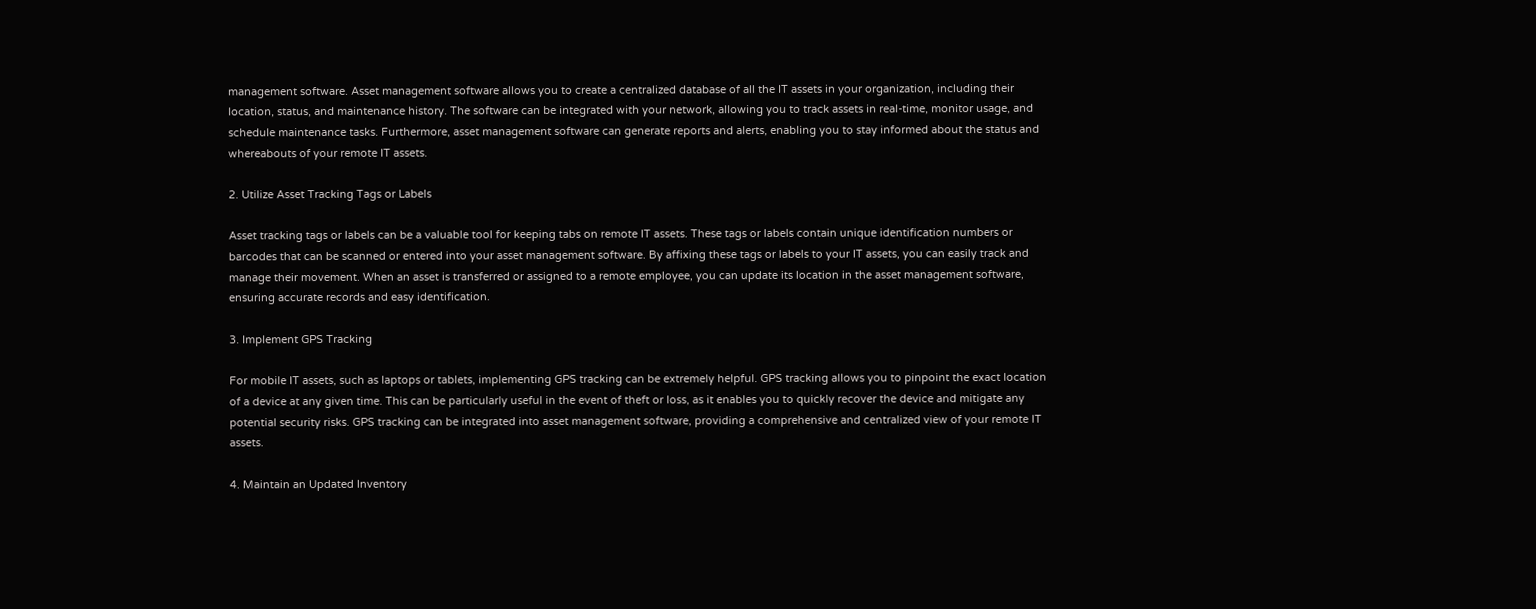management software. Asset management software allows you to create a centralized database of all the IT assets in your organization, including their location, status, and maintenance history. The software can be integrated with your network, allowing you to track assets in real-time, monitor usage, and schedule maintenance tasks. Furthermore, asset management software can generate reports and alerts, enabling you to stay informed about the status and whereabouts of your remote IT assets.

2. Utilize Asset Tracking Tags or Labels

Asset tracking tags or labels can be a valuable tool for keeping tabs on remote IT assets. These tags or labels contain unique identification numbers or barcodes that can be scanned or entered into your asset management software. By affixing these tags or labels to your IT assets, you can easily track and manage their movement. When an asset is transferred or assigned to a remote employee, you can update its location in the asset management software, ensuring accurate records and easy identification.

3. Implement GPS Tracking

For mobile IT assets, such as laptops or tablets, implementing GPS tracking can be extremely helpful. GPS tracking allows you to pinpoint the exact location of a device at any given time. This can be particularly useful in the event of theft or loss, as it enables you to quickly recover the device and mitigate any potential security risks. GPS tracking can be integrated into asset management software, providing a comprehensive and centralized view of your remote IT assets.

4. Maintain an Updated Inventory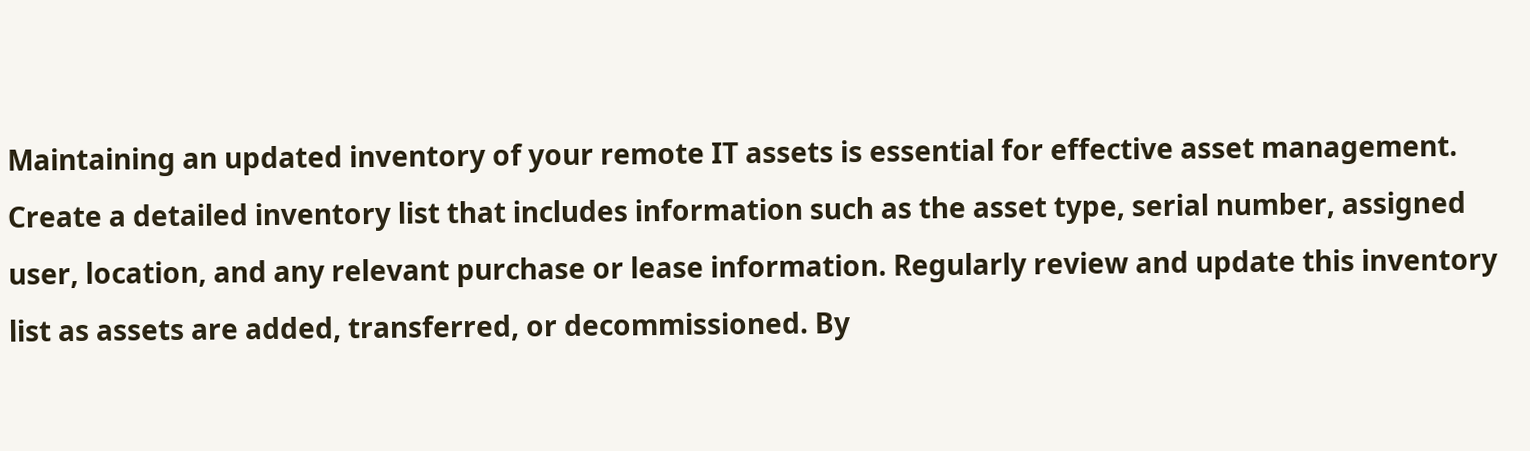Maintaining an updated inventory of your remote IT assets is essential for effective asset management. Create a detailed inventory list that includes information such as the asset type, serial number, assigned user, location, and any relevant purchase or lease information. Regularly review and update this inventory list as assets are added, transferred, or decommissioned. By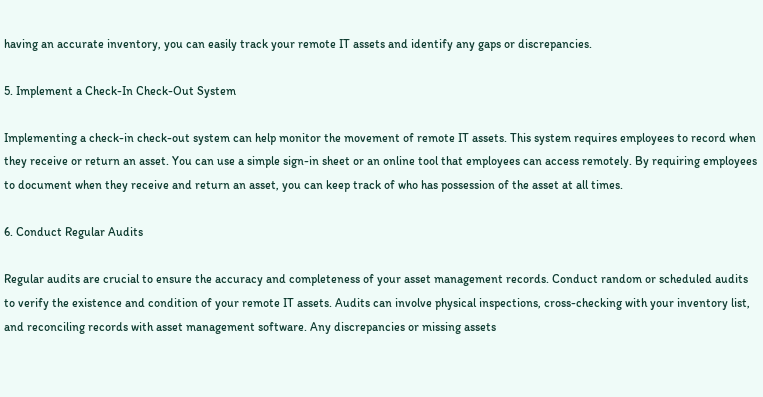having an accurate inventory, you can easily track your remote IT assets and identify any gaps or discrepancies.

5. Implement a Check-In Check-Out System

Implementing a check-in check-out system can help monitor the movement of remote IT assets. This system requires employees to record when they receive or return an asset. You can use a simple sign-in sheet or an online tool that employees can access remotely. By requiring employees to document when they receive and return an asset, you can keep track of who has possession of the asset at all times.

6. Conduct Regular Audits

Regular audits are crucial to ensure the accuracy and completeness of your asset management records. Conduct random or scheduled audits to verify the existence and condition of your remote IT assets. Audits can involve physical inspections, cross-checking with your inventory list, and reconciling records with asset management software. Any discrepancies or missing assets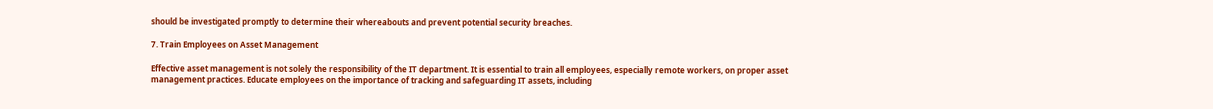should be investigated promptly to determine their whereabouts and prevent potential security breaches.

7. Train Employees on Asset Management

Effective asset management is not solely the responsibility of the IT department. It is essential to train all employees, especially remote workers, on proper asset management practices. Educate employees on the importance of tracking and safeguarding IT assets, including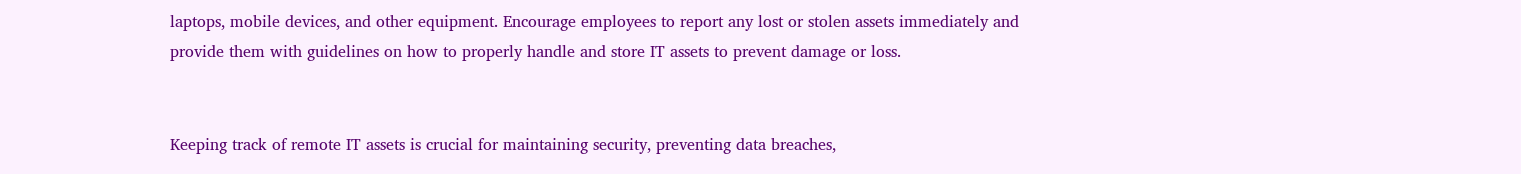laptops, mobile devices, and other equipment. Encourage employees to report any lost or stolen assets immediately and provide them with guidelines on how to properly handle and store IT assets to prevent damage or loss.


Keeping track of remote IT assets is crucial for maintaining security, preventing data breaches,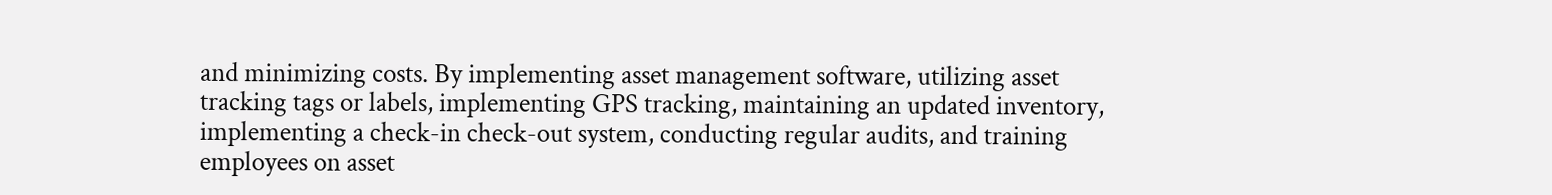and minimizing costs. By implementing asset management software, utilizing asset tracking tags or labels, implementing GPS tracking, maintaining an updated inventory, implementing a check-in check-out system, conducting regular audits, and training employees on asset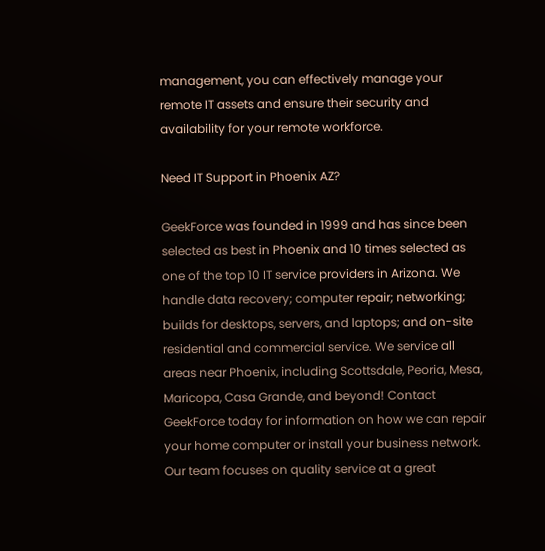management, you can effectively manage your remote IT assets and ensure their security and availability for your remote workforce.

Need IT Support in Phoenix AZ?

GeekForce was founded in 1999 and has since been selected as best in Phoenix and 10 times selected as one of the top 10 IT service providers in Arizona. We handle data recovery; computer repair; networking; builds for desktops, servers, and laptops; and on-site residential and commercial service. We service all areas near Phoenix, including Scottsdale, Peoria, Mesa, Maricopa, Casa Grande, and beyond! Contact GeekForce today for information on how we can repair your home computer or install your business network. Our team focuses on quality service at a great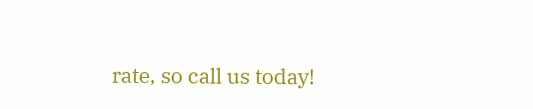rate, so call us today!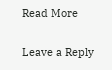Read More

Leave a Reply